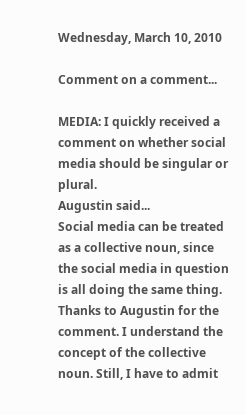Wednesday, March 10, 2010

Comment on a comment...

MEDIA: I quickly received a comment on whether social media should be singular or plural.
Augustin said...
Social media can be treated as a collective noun, since the social media in question is all doing the same thing.
Thanks to Augustin for the comment. I understand the concept of the collective noun. Still, I have to admit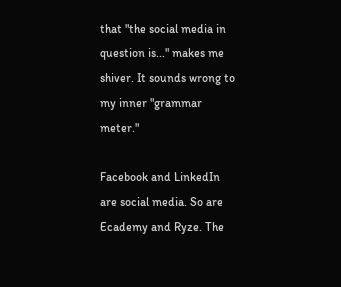that "the social media in question is..." makes me shiver. It sounds wrong to my inner "grammar meter."

Facebook and LinkedIn are social media. So are Ecademy and Ryze. The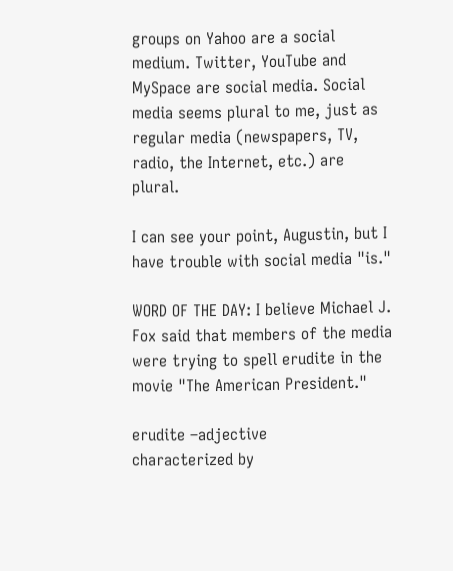groups on Yahoo are a social medium. Twitter, YouTube and MySpace are social media. Social media seems plural to me, just as regular media (newspapers, TV, radio, the Internet, etc.) are plural.

I can see your point, Augustin, but I have trouble with social media "is."

WORD OF THE DAY: I believe Michael J. Fox said that members of the media were trying to spell erudite in the movie "The American President."

erudite –adjective
characterized by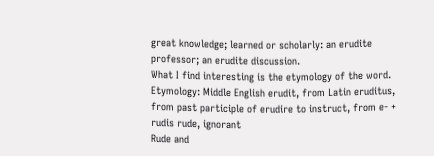great knowledge; learned or scholarly: an erudite professor; an erudite discussion.
What I find interesting is the etymology of the word.
Etymology: Middle English erudit, from Latin eruditus, from past participle of erudire to instruct, from e- + rudis rude, ignorant
Rude and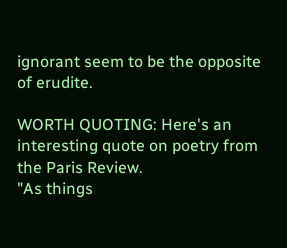ignorant seem to be the opposite of erudite.

WORTH QUOTING: Here's an interesting quote on poetry from the Paris Review.
"As things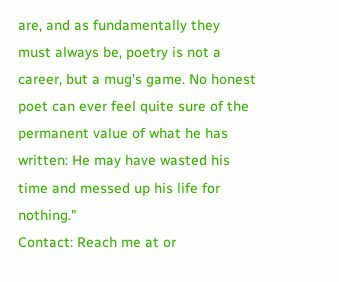are, and as fundamentally they must always be, poetry is not a career, but a mug's game. No honest poet can ever feel quite sure of the permanent value of what he has written: He may have wasted his time and messed up his life for nothing."
Contact: Reach me at or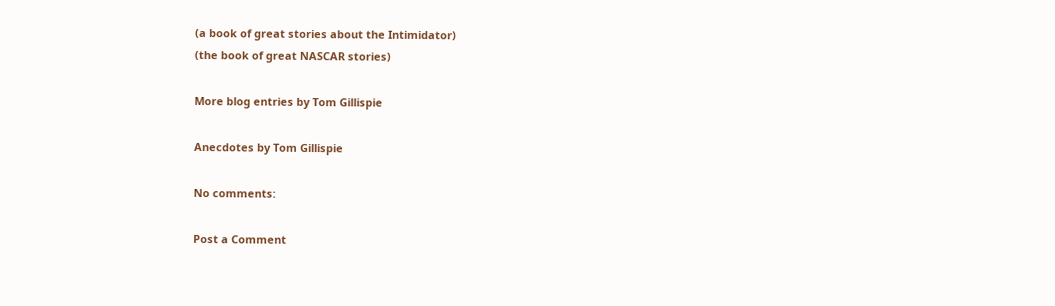(a book of great stories about the Intimidator)
(the book of great NASCAR stories)

More blog entries by Tom Gillispie

Anecdotes by Tom Gillispie

No comments:

Post a Comment